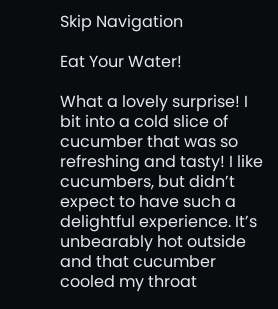Skip Navigation

Eat Your Water!

What a lovely surprise! I bit into a cold slice of cucumber that was so refreshing and tasty! I like cucumbers, but didn’t expect to have such a delightful experience. It’s unbearably hot outside and that cucumber cooled my throat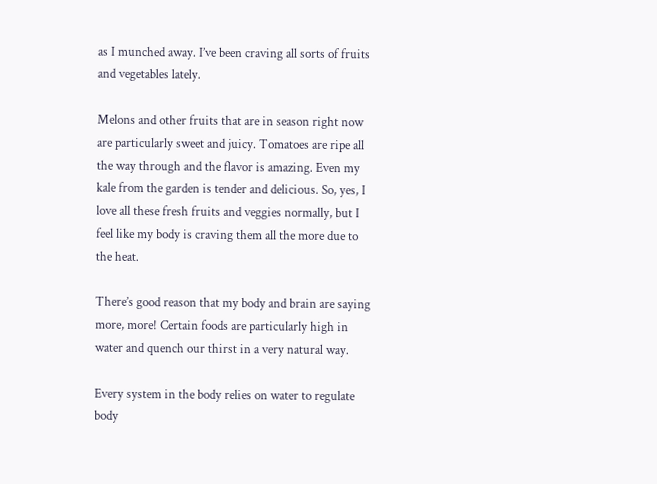as I munched away. I’ve been craving all sorts of fruits and vegetables lately.

Melons and other fruits that are in season right now are particularly sweet and juicy. Tomatoes are ripe all the way through and the flavor is amazing. Even my kale from the garden is tender and delicious. So, yes, I love all these fresh fruits and veggies normally, but I feel like my body is craving them all the more due to the heat.

There’s good reason that my body and brain are saying more, more! Certain foods are particularly high in water and quench our thirst in a very natural way.

Every system in the body relies on water to regulate body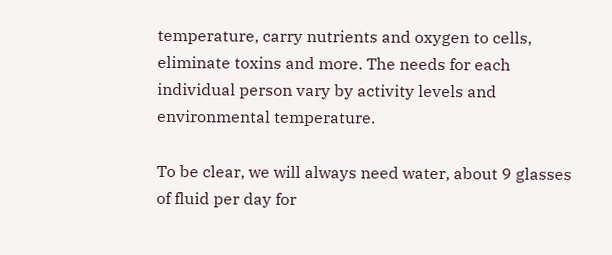temperature, carry nutrients and oxygen to cells, eliminate toxins and more. The needs for each individual person vary by activity levels and environmental temperature.

To be clear, we will always need water, about 9 glasses of fluid per day for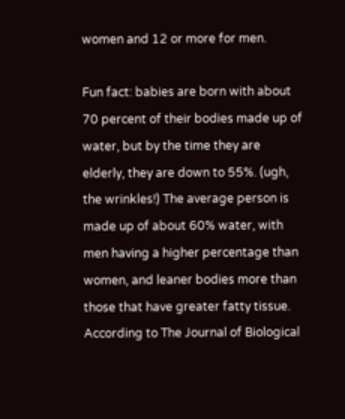women and 12 or more for men.

Fun fact: babies are born with about 70 percent of their bodies made up of water, but by the time they are elderly, they are down to 55%. (ugh, the wrinkles!) The average person is made up of about 60% water, with men having a higher percentage than women, and leaner bodies more than those that have greater fatty tissue. According to The Journal of Biological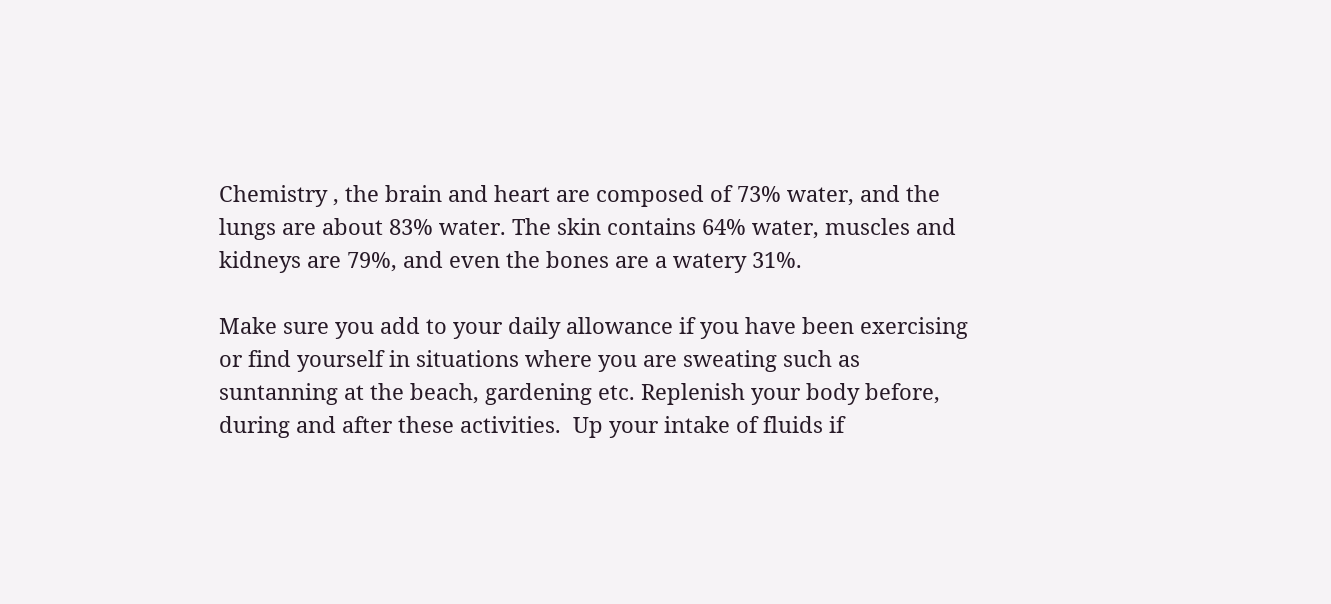Chemistry , the brain and heart are composed of 73% water, and the lungs are about 83% water. The skin contains 64% water, muscles and kidneys are 79%, and even the bones are a watery 31%.

Make sure you add to your daily allowance if you have been exercising or find yourself in situations where you are sweating such as suntanning at the beach, gardening etc. Replenish your body before, during and after these activities.  Up your intake of fluids if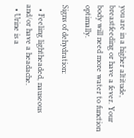you are in a higher altitude, breastfeeding or have a fever. Your body will need more water to function optimally.

Signs of dehydration:

  • Feeling lightheaded, nauseous and/or have a headache.
  • Urine is a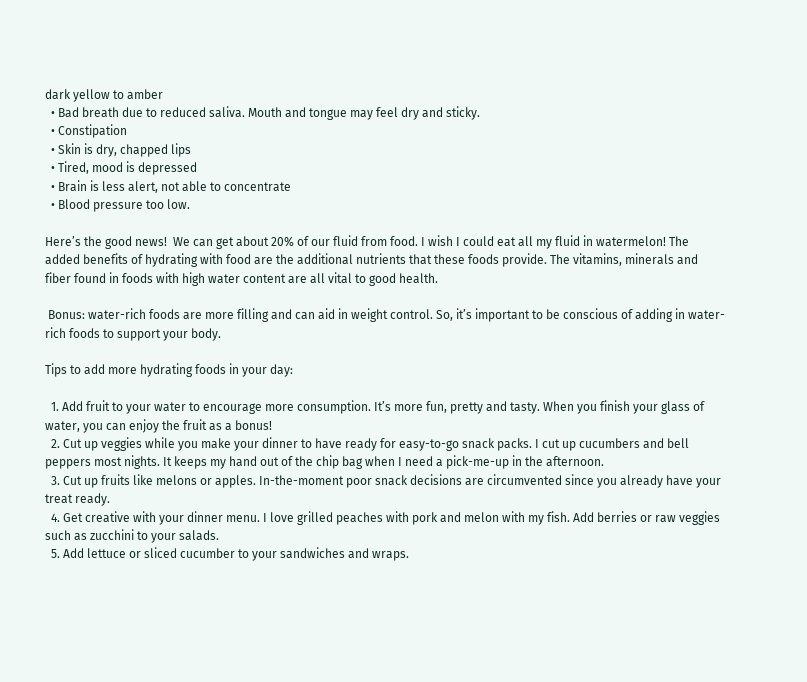dark yellow to amber
  • Bad breath due to reduced saliva. Mouth and tongue may feel dry and sticky.
  • Constipation
  • Skin is dry, chapped lips
  • Tired, mood is depressed
  • Brain is less alert, not able to concentrate
  • Blood pressure too low.

Here’s the good news!  We can get about 20% of our fluid from food. I wish I could eat all my fluid in watermelon! The added benefits of hydrating with food are the additional nutrients that these foods provide. The vitamins, minerals and fiber found in foods with high water content are all vital to good health.

 Bonus: water-rich foods are more filling and can aid in weight control. So, it’s important to be conscious of adding in water-rich foods to support your body.

Tips to add more hydrating foods in your day:

  1. Add fruit to your water to encourage more consumption. It’s more fun, pretty and tasty. When you finish your glass of water, you can enjoy the fruit as a bonus!
  2. Cut up veggies while you make your dinner to have ready for easy-to-go snack packs. I cut up cucumbers and bell peppers most nights. It keeps my hand out of the chip bag when I need a pick-me-up in the afternoon.
  3. Cut up fruits like melons or apples. In-the-moment poor snack decisions are circumvented since you already have your treat ready.
  4. Get creative with your dinner menu. I love grilled peaches with pork and melon with my fish. Add berries or raw veggies such as zucchini to your salads.
  5. Add lettuce or sliced cucumber to your sandwiches and wraps.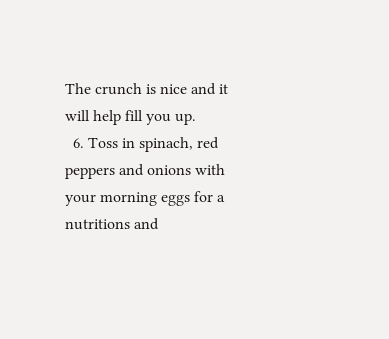The crunch is nice and it will help fill you up.
  6. Toss in spinach, red peppers and onions with your morning eggs for a nutritions and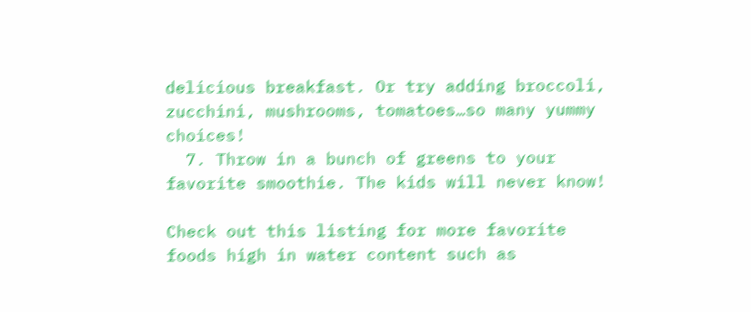delicious breakfast. Or try adding broccoli, zucchini, mushrooms, tomatoes…so many yummy choices!
  7. Throw in a bunch of greens to your favorite smoothie. The kids will never know!

Check out this listing for more favorite foods high in water content such as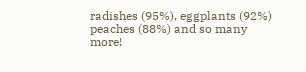radishes (95%), eggplants (92%) peaches (88%) and so many more!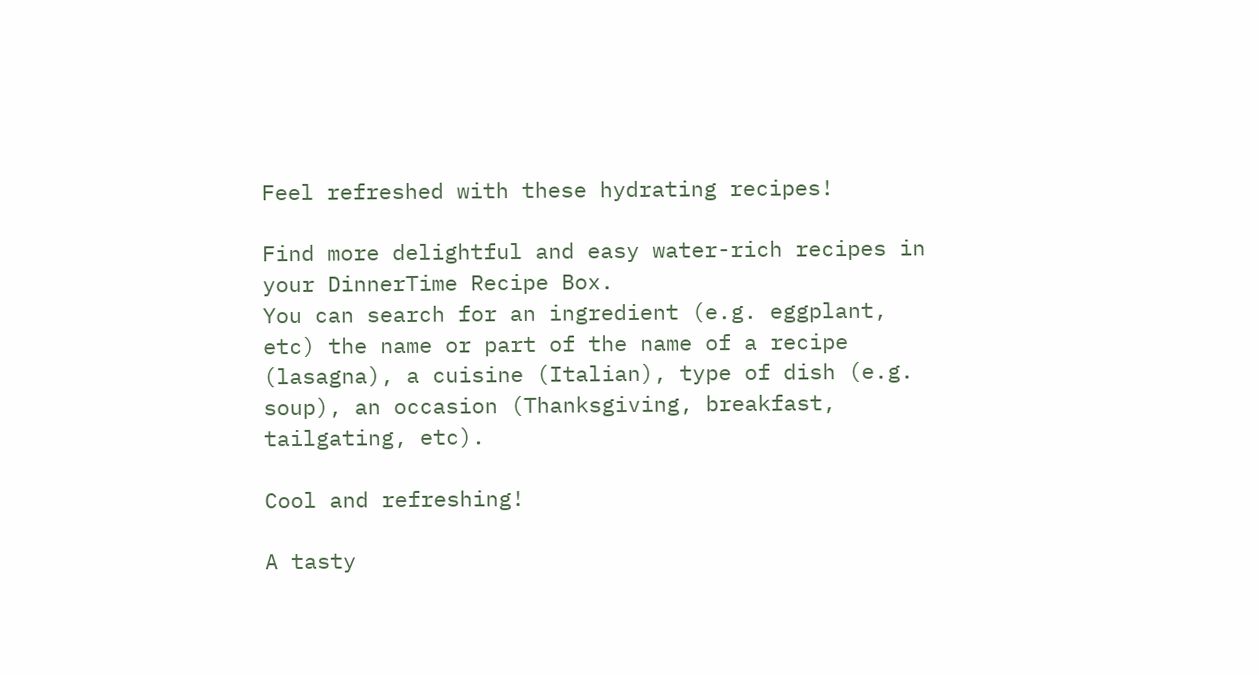Feel refreshed with these hydrating recipes!

Find more delightful and easy water-rich recipes in your DinnerTime Recipe Box.
You can search for an ingredient (e.g. eggplant, etc) the name or part of the name of a recipe (lasagna), a cuisine (Italian), type of dish (e.g. soup), an occasion (Thanksgiving, breakfast, tailgating, etc).

Cool and refreshing!

A tasty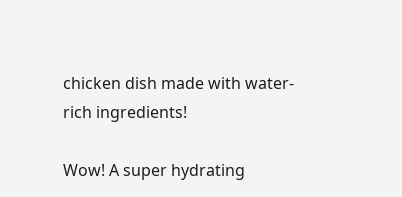chicken dish made with water-rich ingredients!

Wow! A super hydrating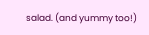salad. (and yummy too!)